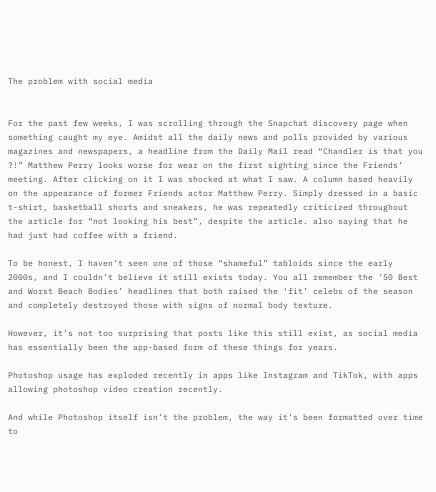The problem with social media


For the past few weeks, I was scrolling through the Snapchat discovery page when something caught my eye. Amidst all the daily news and polls provided by various magazines and newspapers, a headline from the Daily Mail read “Chandler is that you ?!” Matthew Perry looks worse for wear on the first sighting since the Friends’ meeting. After clicking on it I was shocked at what I saw. A column based heavily on the appearance of former Friends actor Matthew Perry. Simply dressed in a basic t-shirt, basketball shorts and sneakers, he was repeatedly criticized throughout the article for “not looking his best”, despite the article. also saying that he had just had coffee with a friend.

To be honest, I haven’t seen one of those “shameful” tabloids since the early 2000s, and I couldn’t believe it still exists today. You all remember the ’50 Best and Worst Beach Bodies’ headlines that both raised the ‘fit’ celebs of the season and completely destroyed those with signs of normal body texture.

However, it’s not too surprising that posts like this still exist, as social media has essentially been the app-based form of these things for years.

Photoshop usage has exploded recently in apps like Instagram and TikTok, with apps allowing photoshop video creation recently.

And while Photoshop itself isn’t the problem, the way it’s been formatted over time to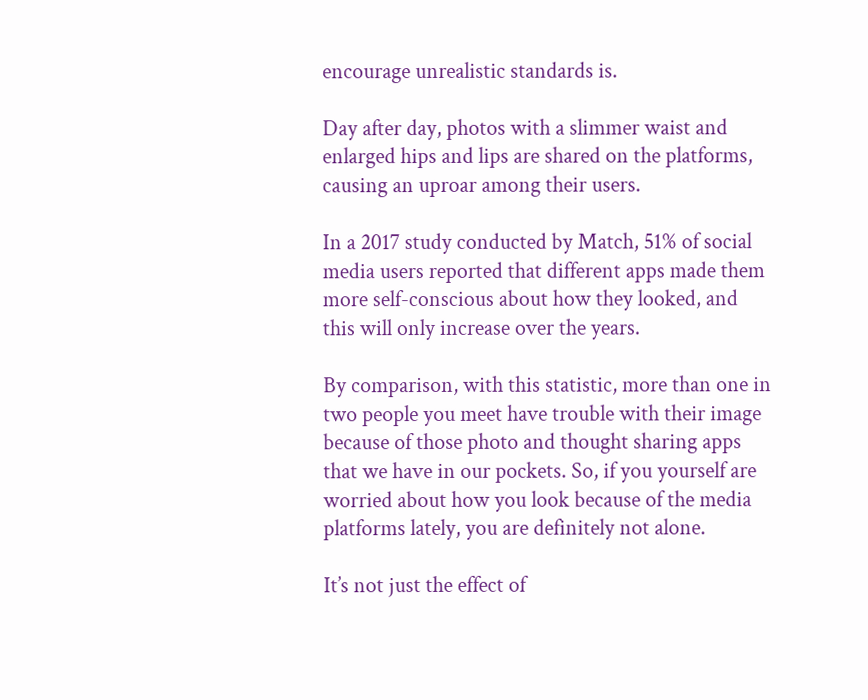encourage unrealistic standards is.

Day after day, photos with a slimmer waist and enlarged hips and lips are shared on the platforms, causing an uproar among their users.

In a 2017 study conducted by Match, 51% of social media users reported that different apps made them more self-conscious about how they looked, and this will only increase over the years.

By comparison, with this statistic, more than one in two people you meet have trouble with their image because of those photo and thought sharing apps that we have in our pockets. So, if you yourself are worried about how you look because of the media platforms lately, you are definitely not alone.

It’s not just the effect of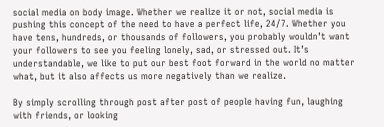social media on body image. Whether we realize it or not, social media is pushing this concept of the need to have a perfect life, 24/7. Whether you have tens, hundreds, or thousands of followers, you probably wouldn’t want your followers to see you feeling lonely, sad, or stressed out. It’s understandable, we like to put our best foot forward in the world no matter what, but it also affects us more negatively than we realize.

By simply scrolling through post after post of people having fun, laughing with friends, or looking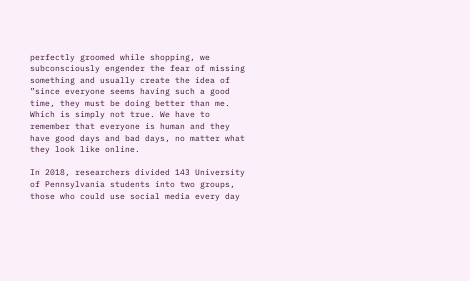perfectly groomed while shopping, we subconsciously engender the fear of missing something and usually create the idea of ”since everyone seems having such a good time, they must be doing better than me. Which is simply not true. We have to remember that everyone is human and they have good days and bad days, no matter what they look like online.

In 2018, researchers divided 143 University of Pennsylvania students into two groups, those who could use social media every day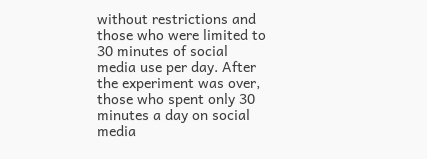without restrictions and those who were limited to 30 minutes of social media use per day. After the experiment was over, those who spent only 30 minutes a day on social media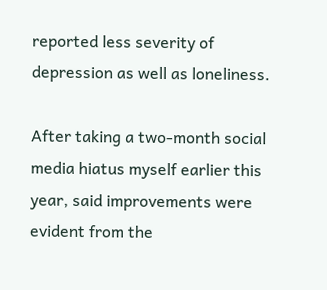reported less severity of depression as well as loneliness.

After taking a two-month social media hiatus myself earlier this year, said improvements were evident from the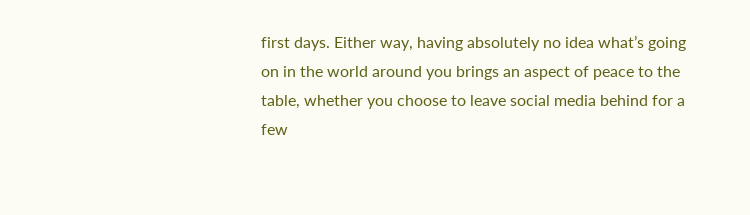first days. Either way, having absolutely no idea what’s going on in the world around you brings an aspect of peace to the table, whether you choose to leave social media behind for a few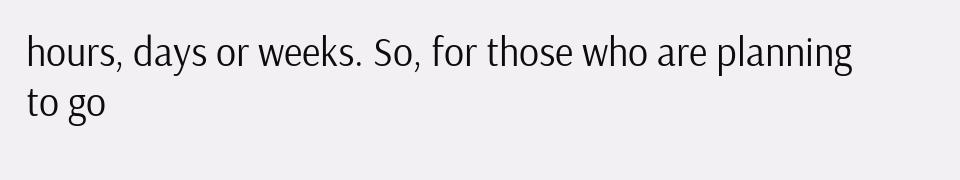hours, days or weeks. So, for those who are planning to go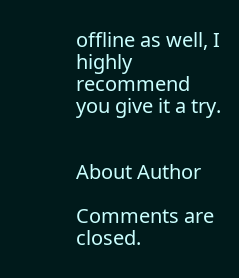offline as well, I highly recommend you give it a try.


About Author

Comments are closed.